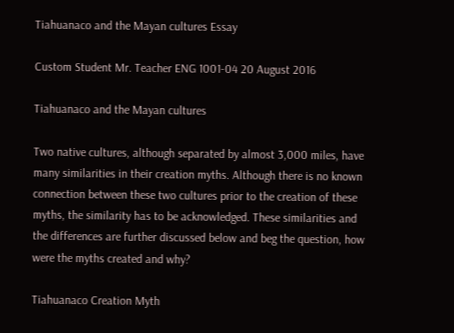Tiahuanaco and the Mayan cultures Essay

Custom Student Mr. Teacher ENG 1001-04 20 August 2016

Tiahuanaco and the Mayan cultures

Two native cultures, although separated by almost 3,000 miles, have many similarities in their creation myths. Although there is no known connection between these two cultures prior to the creation of these myths, the similarity has to be acknowledged. These similarities and the differences are further discussed below and beg the question, how were the myths created and why?

Tiahuanaco Creation Myth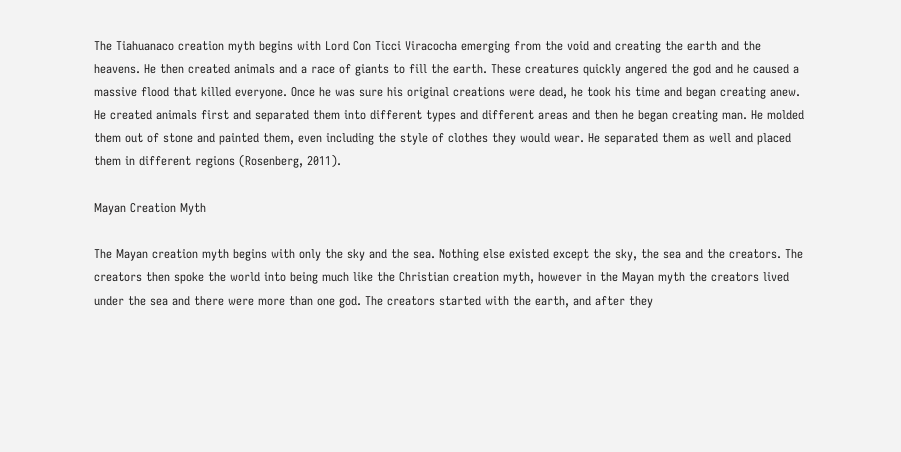The Tiahuanaco creation myth begins with Lord Con Ticci Viracocha emerging from the void and creating the earth and the heavens. He then created animals and a race of giants to fill the earth. These creatures quickly angered the god and he caused a massive flood that killed everyone. Once he was sure his original creations were dead, he took his time and began creating anew. He created animals first and separated them into different types and different areas and then he began creating man. He molded them out of stone and painted them, even including the style of clothes they would wear. He separated them as well and placed them in different regions (Rosenberg, 2011).

Mayan Creation Myth

The Mayan creation myth begins with only the sky and the sea. Nothing else existed except the sky, the sea and the creators. The creators then spoke the world into being much like the Christian creation myth, however in the Mayan myth the creators lived under the sea and there were more than one god. The creators started with the earth, and after they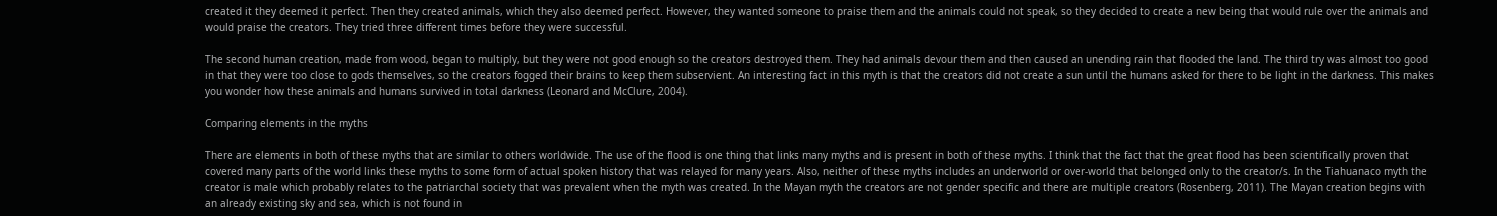created it they deemed it perfect. Then they created animals, which they also deemed perfect. However, they wanted someone to praise them and the animals could not speak, so they decided to create a new being that would rule over the animals and would praise the creators. They tried three different times before they were successful.

The second human creation, made from wood, began to multiply, but they were not good enough so the creators destroyed them. They had animals devour them and then caused an unending rain that flooded the land. The third try was almost too good in that they were too close to gods themselves, so the creators fogged their brains to keep them subservient. An interesting fact in this myth is that the creators did not create a sun until the humans asked for there to be light in the darkness. This makes you wonder how these animals and humans survived in total darkness (Leonard and McClure, 2004).

Comparing elements in the myths

There are elements in both of these myths that are similar to others worldwide. The use of the flood is one thing that links many myths and is present in both of these myths. I think that the fact that the great flood has been scientifically proven that covered many parts of the world links these myths to some form of actual spoken history that was relayed for many years. Also, neither of these myths includes an underworld or over-world that belonged only to the creator/s. In the Tiahuanaco myth the creator is male which probably relates to the patriarchal society that was prevalent when the myth was created. In the Mayan myth the creators are not gender specific and there are multiple creators (Rosenberg, 2011). The Mayan creation begins with an already existing sky and sea, which is not found in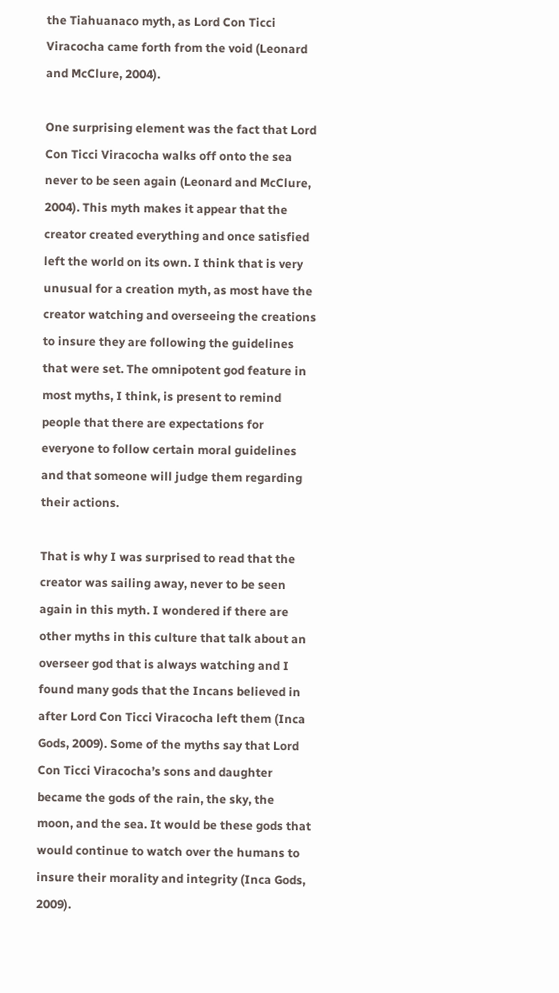the Tiahuanaco myth, as Lord Con Ticci Viracocha came forth from the void (Leonard and McClure, 2004).

One surprising element was the fact that Lord Con Ticci Viracocha walks off onto the sea never to be seen again (Leonard and McClure, 2004). This myth makes it appear that the creator created everything and once satisfied left the world on its own. I think that is very unusual for a creation myth, as most have the creator watching and overseeing the creations to insure they are following the guidelines that were set. The omnipotent god feature in most myths, I think, is present to remind people that there are expectations for everyone to follow certain moral guidelines and that someone will judge them regarding their actions.

That is why I was surprised to read that the creator was sailing away, never to be seen again in this myth. I wondered if there are other myths in this culture that talk about an overseer god that is always watching and I found many gods that the Incans believed in after Lord Con Ticci Viracocha left them (Inca Gods, 2009). Some of the myths say that Lord Con Ticci Viracocha’s sons and daughter became the gods of the rain, the sky, the moon, and the sea. It would be these gods that would continue to watch over the humans to insure their morality and integrity (Inca Gods, 2009).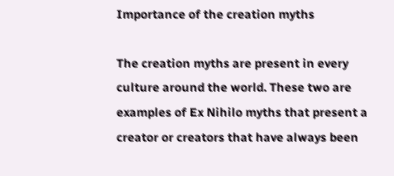Importance of the creation myths

The creation myths are present in every culture around the world. These two are examples of Ex Nihilo myths that present a creator or creators that have always been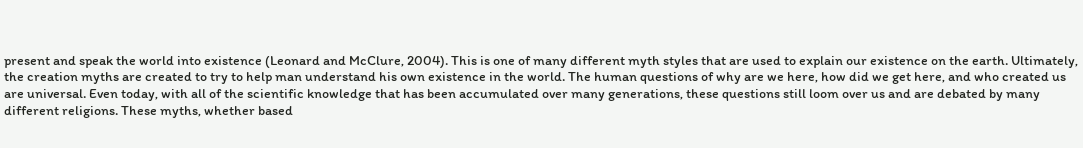present and speak the world into existence (Leonard and McClure, 2004). This is one of many different myth styles that are used to explain our existence on the earth. Ultimately, the creation myths are created to try to help man understand his own existence in the world. The human questions of why are we here, how did we get here, and who created us are universal. Even today, with all of the scientific knowledge that has been accumulated over many generations, these questions still loom over us and are debated by many different religions. These myths, whether based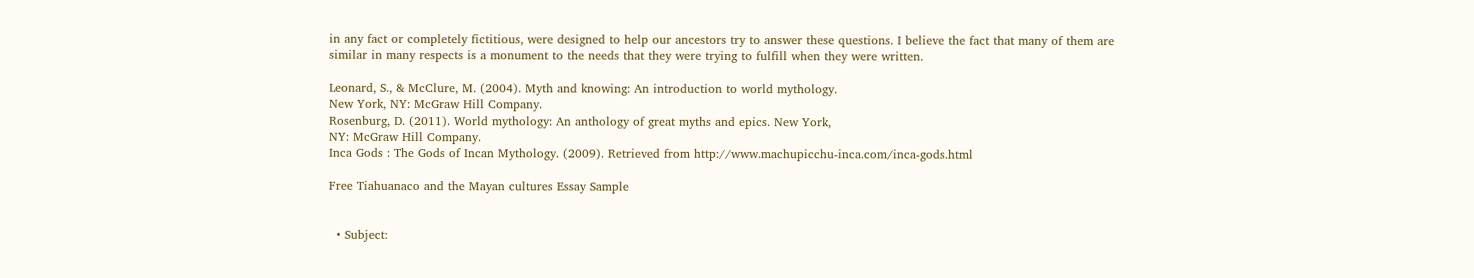in any fact or completely fictitious, were designed to help our ancestors try to answer these questions. I believe the fact that many of them are similar in many respects is a monument to the needs that they were trying to fulfill when they were written.

Leonard, S., & McClure, M. (2004). Myth and knowing: An introduction to world mythology.
New York, NY: McGraw Hill Company.
Rosenburg, D. (2011). World mythology: An anthology of great myths and epics. New York,
NY: McGraw Hill Company.
Inca Gods : The Gods of Incan Mythology. (2009). Retrieved from http://www.machupicchu-inca.com/inca-gods.html

Free Tiahuanaco and the Mayan cultures Essay Sample


  • Subject: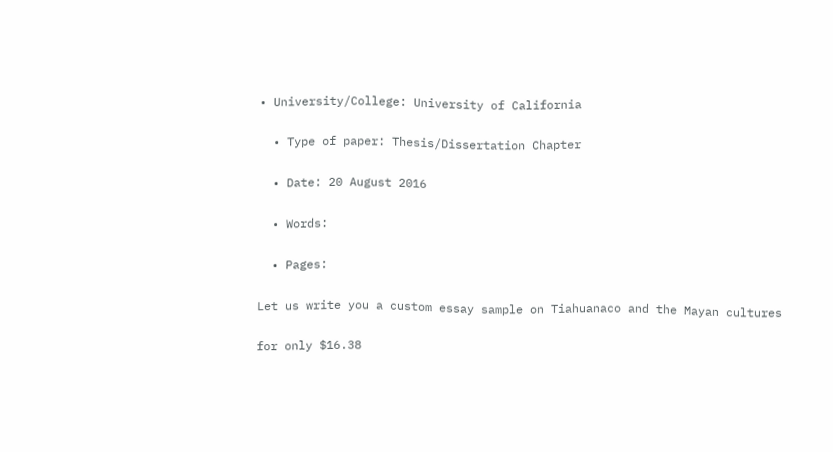• University/College: University of California

  • Type of paper: Thesis/Dissertation Chapter

  • Date: 20 August 2016

  • Words:

  • Pages:

Let us write you a custom essay sample on Tiahuanaco and the Mayan cultures

for only $16.38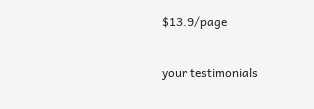$13.9/page

your testimonials